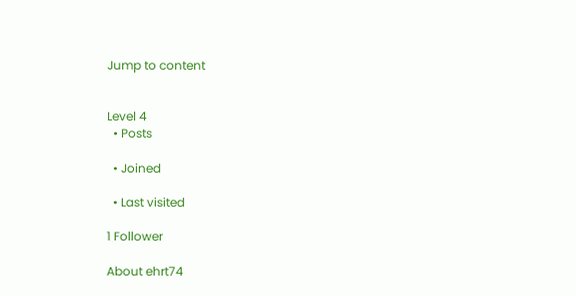Jump to content


Level 4
  • Posts

  • Joined

  • Last visited

1 Follower

About ehrt74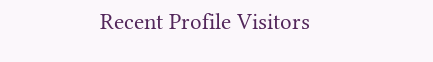Recent Profile Visitors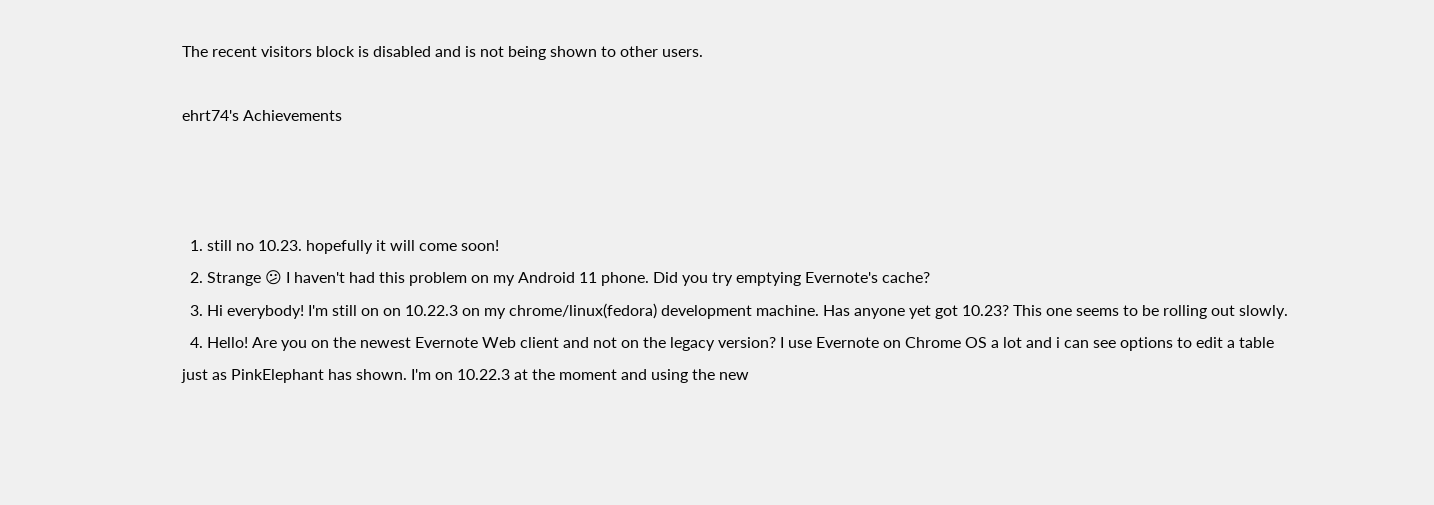The recent visitors block is disabled and is not being shown to other users.

ehrt74's Achievements



  1. still no 10.23. hopefully it will come soon!
  2. Strange 😕 I haven't had this problem on my Android 11 phone. Did you try emptying Evernote's cache?
  3. Hi everybody! I'm still on on 10.22.3 on my chrome/linux(fedora) development machine. Has anyone yet got 10.23? This one seems to be rolling out slowly.
  4. Hello! Are you on the newest Evernote Web client and not on the legacy version? I use Evernote on Chrome OS a lot and i can see options to edit a table just as PinkElephant has shown. I'm on 10.22.3 at the moment and using the new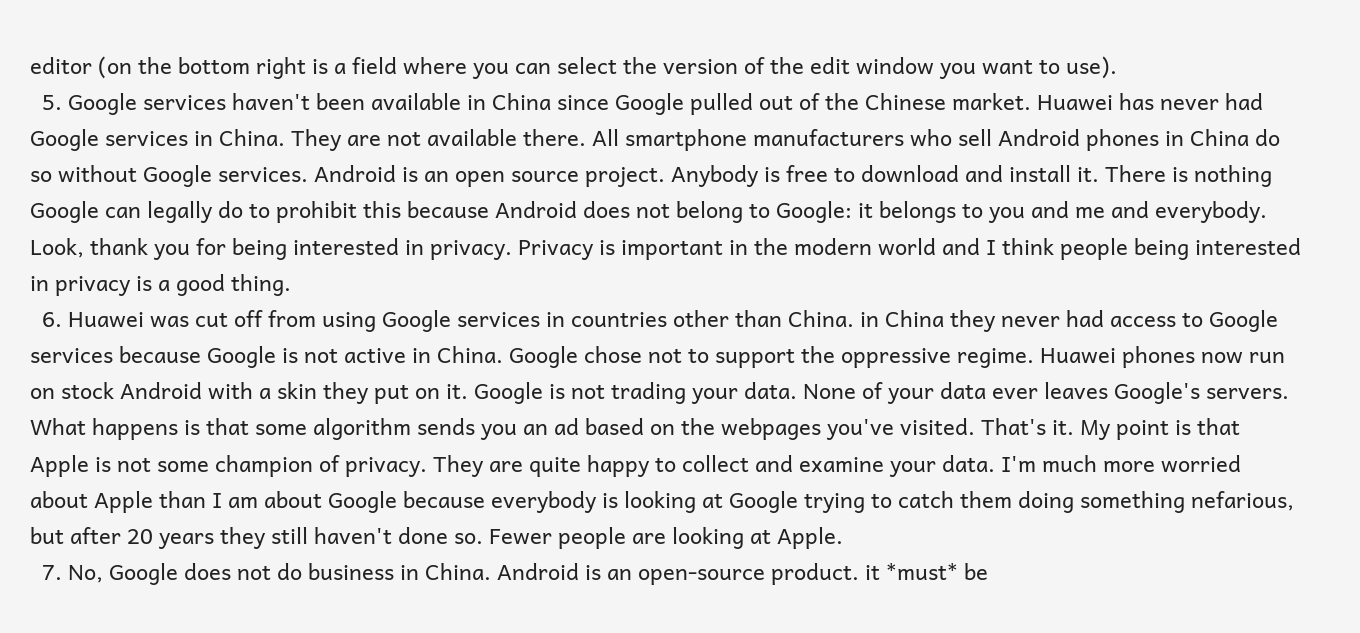editor (on the bottom right is a field where you can select the version of the edit window you want to use).
  5. Google services haven't been available in China since Google pulled out of the Chinese market. Huawei has never had Google services in China. They are not available there. All smartphone manufacturers who sell Android phones in China do so without Google services. Android is an open source project. Anybody is free to download and install it. There is nothing Google can legally do to prohibit this because Android does not belong to Google: it belongs to you and me and everybody. Look, thank you for being interested in privacy. Privacy is important in the modern world and I think people being interested in privacy is a good thing.
  6. Huawei was cut off from using Google services in countries other than China. in China they never had access to Google services because Google is not active in China. Google chose not to support the oppressive regime. Huawei phones now run on stock Android with a skin they put on it. Google is not trading your data. None of your data ever leaves Google's servers. What happens is that some algorithm sends you an ad based on the webpages you've visited. That's it. My point is that Apple is not some champion of privacy. They are quite happy to collect and examine your data. I'm much more worried about Apple than I am about Google because everybody is looking at Google trying to catch them doing something nefarious, but after 20 years they still haven't done so. Fewer people are looking at Apple.
  7. No, Google does not do business in China. Android is an open-source product. it *must* be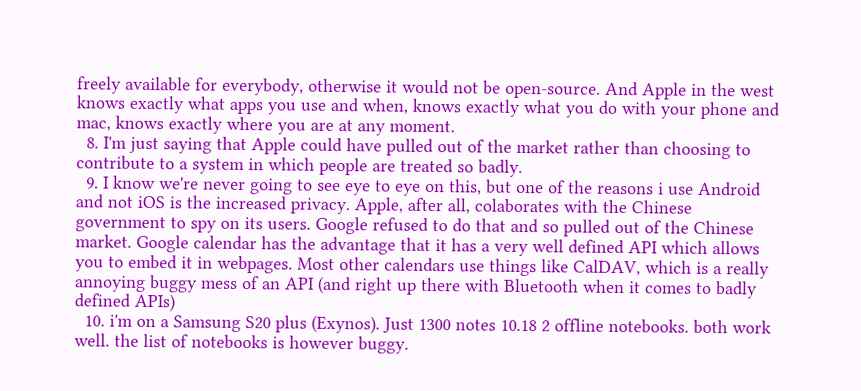freely available for everybody, otherwise it would not be open-source. And Apple in the west knows exactly what apps you use and when, knows exactly what you do with your phone and mac, knows exactly where you are at any moment.
  8. I'm just saying that Apple could have pulled out of the market rather than choosing to contribute to a system in which people are treated so badly.
  9. I know we're never going to see eye to eye on this, but one of the reasons i use Android and not iOS is the increased privacy. Apple, after all, colaborates with the Chinese government to spy on its users. Google refused to do that and so pulled out of the Chinese market. Google calendar has the advantage that it has a very well defined API which allows you to embed it in webpages. Most other calendars use things like CalDAV, which is a really annoying buggy mess of an API (and right up there with Bluetooth when it comes to badly defined APIs)
  10. i'm on a Samsung S20 plus (Exynos). Just 1300 notes 10.18 2 offline notebooks. both work well. the list of notebooks is however buggy.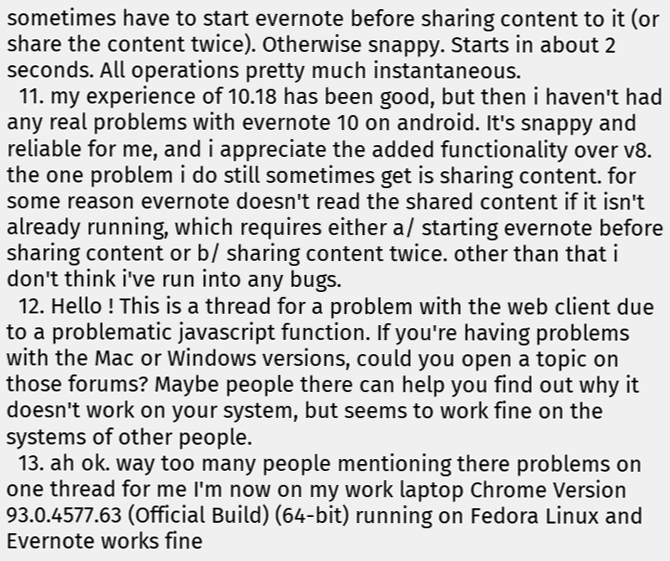sometimes have to start evernote before sharing content to it (or share the content twice). Otherwise snappy. Starts in about 2 seconds. All operations pretty much instantaneous.
  11. my experience of 10.18 has been good, but then i haven't had any real problems with evernote 10 on android. It's snappy and reliable for me, and i appreciate the added functionality over v8. the one problem i do still sometimes get is sharing content. for some reason evernote doesn't read the shared content if it isn't already running, which requires either a/ starting evernote before sharing content or b/ sharing content twice. other than that i don't think i've run into any bugs.
  12. Hello ! This is a thread for a problem with the web client due to a problematic javascript function. If you're having problems with the Mac or Windows versions, could you open a topic on those forums? Maybe people there can help you find out why it doesn't work on your system, but seems to work fine on the systems of other people.
  13. ah ok. way too many people mentioning there problems on one thread for me I'm now on my work laptop Chrome Version 93.0.4577.63 (Official Build) (64-bit) running on Fedora Linux and Evernote works fine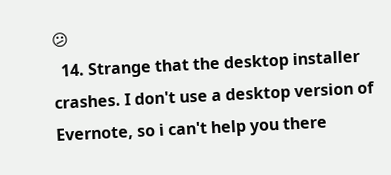😕
  14. Strange that the desktop installer crashes. I don't use a desktop version of Evernote, so i can't help you there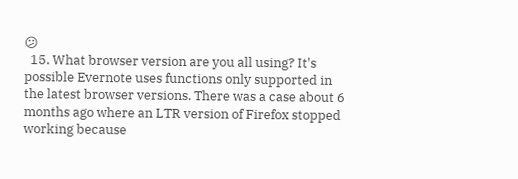😕
  15. What browser version are you all using? It's possible Evernote uses functions only supported in the latest browser versions. There was a case about 6 months ago where an LTR version of Firefox stopped working because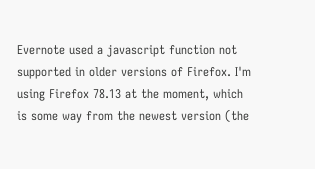Evernote used a javascript function not supported in older versions of Firefox. I'm using Firefox 78.13 at the moment, which is some way from the newest version (the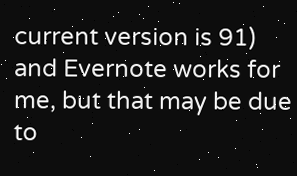current version is 91) and Evernote works for me, but that may be due to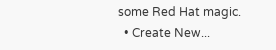some Red Hat magic.
  • Create New...